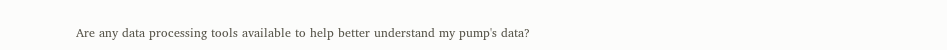Are any data processing tools available to help better understand my pump's data?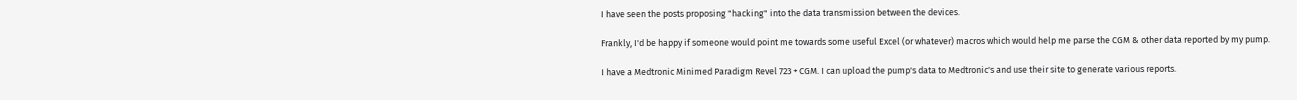I have seen the posts proposing "hacking" into the data transmission between the devices.

Frankly, I'd be happy if someone would point me towards some useful Excel (or whatever) macros which would help me parse the CGM & other data reported by my pump.

I have a Medtronic Minimed Paradigm Revel 723 + CGM. I can upload the pump's data to Medtronic's and use their site to generate various reports.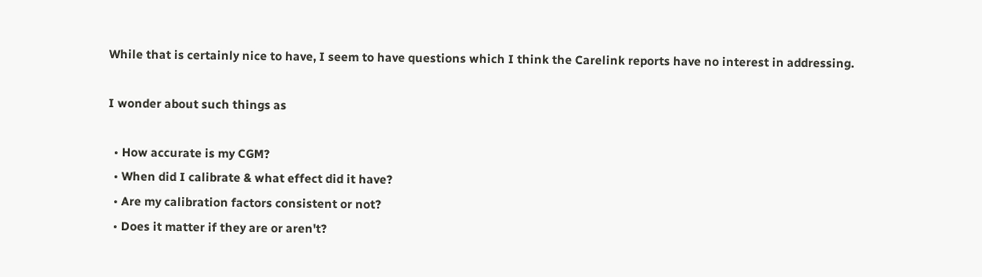While that is certainly nice to have, I seem to have questions which I think the Carelink reports have no interest in addressing.

I wonder about such things as

  • How accurate is my CGM?
  • When did I calibrate & what effect did it have?
  • Are my calibration factors consistent or not?
  • Does it matter if they are or aren't?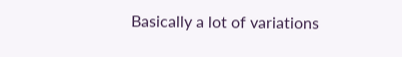Basically a lot of variations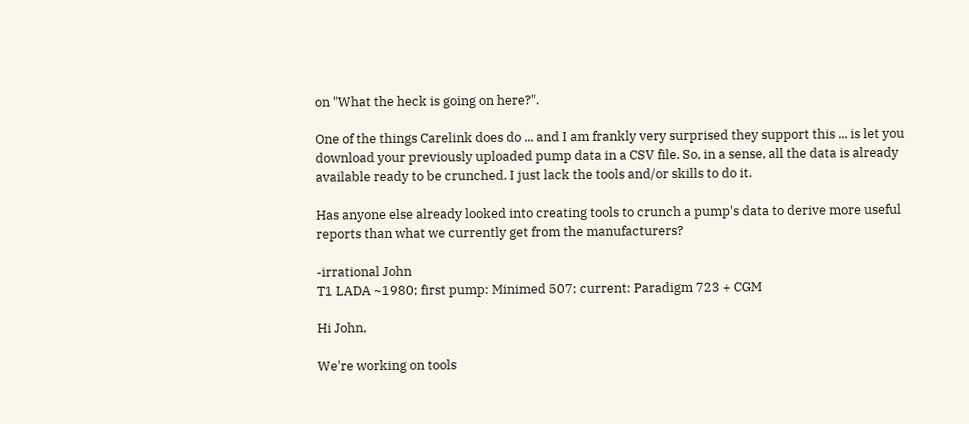on "What the heck is going on here?".

One of the things Carelink does do ... and I am frankly very surprised they support this ... is let you download your previously uploaded pump data in a CSV file. So, in a sense, all the data is already available ready to be crunched. I just lack the tools and/or skills to do it.

Has anyone else already looked into creating tools to crunch a pump's data to derive more useful reports than what we currently get from the manufacturers?

-irrational John
T1 LADA ~1980; first pump: Minimed 507; current: Paradigm 723 + CGM

Hi John,

We're working on tools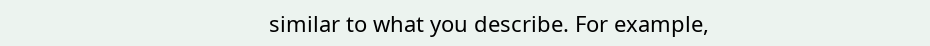similar to what you describe. For example,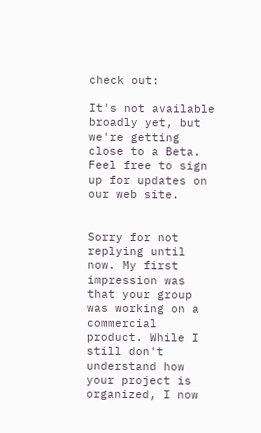check out:

It's not available broadly yet, but we're getting close to a Beta. Feel free to sign up for updates on our web site.


Sorry for not replying until now. My first impression was that your group was working on a commercial product. While I still don't understand how your project is organized, I now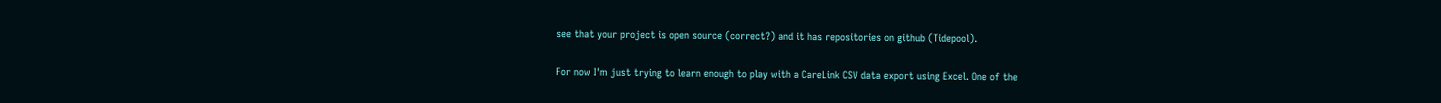see that your project is open source (correct?) and it has repositories on github (Tidepool).

For now I'm just trying to learn enough to play with a CareLink CSV data export using Excel. One of the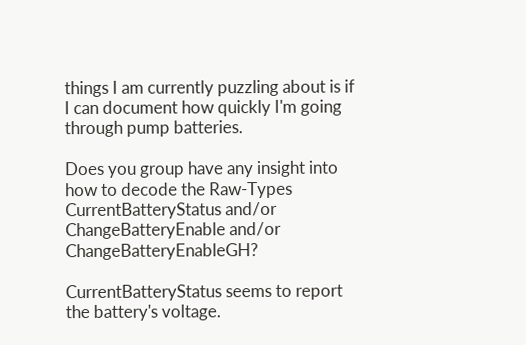things I am currently puzzling about is if I can document how quickly I'm going through pump batteries.

Does you group have any insight into how to decode the Raw-Types CurrentBatteryStatus and/or ChangeBatteryEnable and/or ChangeBatteryEnableGH?

CurrentBatteryStatus seems to report the battery's voltage.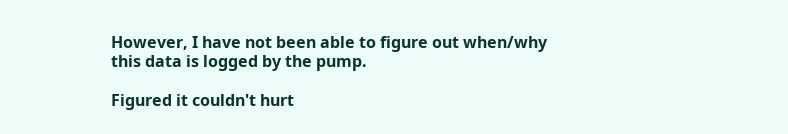However, I have not been able to figure out when/why this data is logged by the pump.

Figured it couldn't hurt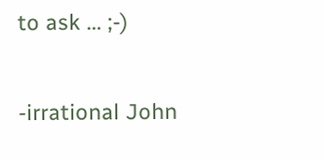to ask ... ;-)

-irrational John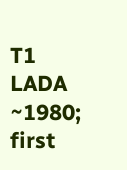T1 LADA ~1980; first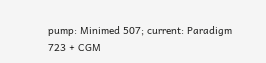pump: Minimed 507; current: Paradigm 723 + CGM